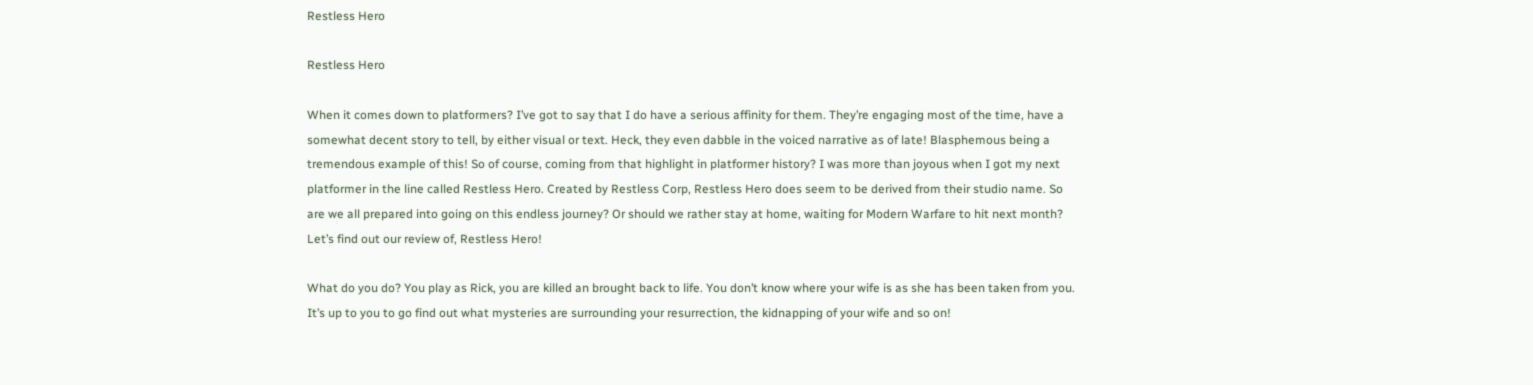Restless Hero

Restless Hero

When it comes down to platformers? I’ve got to say that I do have a serious affinity for them. They’re engaging most of the time, have a somewhat decent story to tell, by either visual or text. Heck, they even dabble in the voiced narrative as of late! Blasphemous being a tremendous example of this! So of course, coming from that highlight in platformer history? I was more than joyous when I got my next platformer in the line called Restless Hero. Created by Restless Corp, Restless Hero does seem to be derived from their studio name. So are we all prepared into going on this endless journey? Or should we rather stay at home, waiting for Modern Warfare to hit next month? Let’s find out our review of, Restless Hero!

What do you do? You play as Rick, you are killed an brought back to life. You don’t know where your wife is as she has been taken from you. It’s up to you to go find out what mysteries are surrounding your resurrection, the kidnapping of your wife and so on!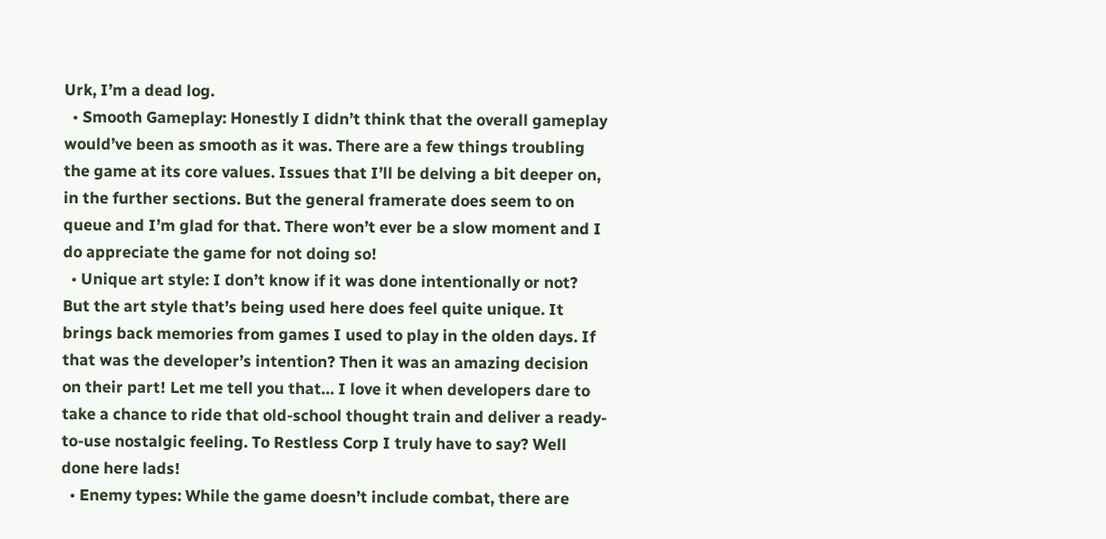Urk, I’m a dead log.
  • Smooth Gameplay: Honestly I didn’t think that the overall gameplay would’ve been as smooth as it was. There are a few things troubling the game at its core values. Issues that I’ll be delving a bit deeper on, in the further sections. But the general framerate does seem to on queue and I’m glad for that. There won’t ever be a slow moment and I do appreciate the game for not doing so!
  • Unique art style: I don’t know if it was done intentionally or not? But the art style that’s being used here does feel quite unique. It brings back memories from games I used to play in the olden days. If that was the developer’s intention? Then it was an amazing decision on their part! Let me tell you that… I love it when developers dare to take a chance to ride that old-school thought train and deliver a ready-to-use nostalgic feeling. To Restless Corp I truly have to say? Well done here lads!
  • Enemy types: While the game doesn’t include combat, there are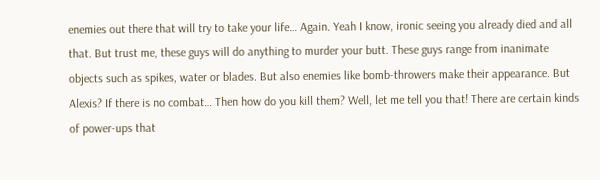enemies out there that will try to take your life… Again. Yeah I know, ironic seeing you already died and all that. But trust me, these guys will do anything to murder your butt. These guys range from inanimate objects such as spikes, water or blades. But also enemies like bomb-throwers make their appearance. But Alexis? If there is no combat… Then how do you kill them? Well, let me tell you that! There are certain kinds of power-ups that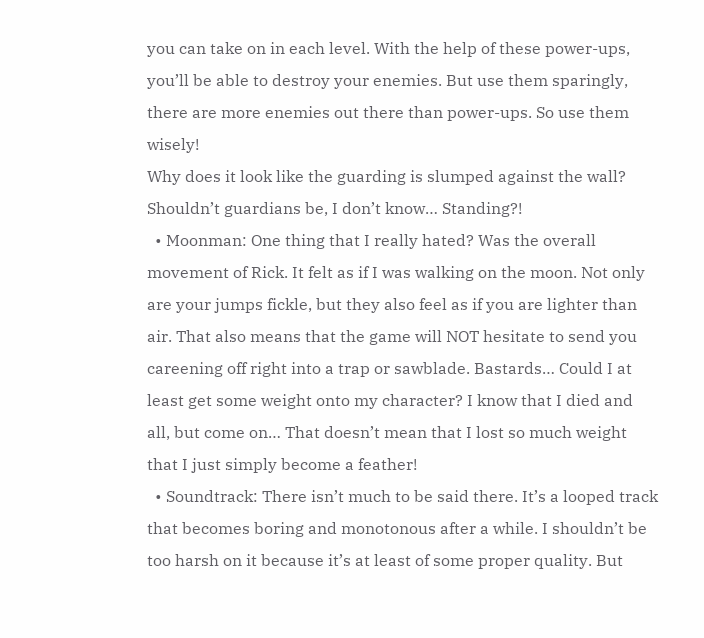you can take on in each level. With the help of these power-ups, you’ll be able to destroy your enemies. But use them sparingly, there are more enemies out there than power-ups. So use them wisely!
Why does it look like the guarding is slumped against the wall? Shouldn’t guardians be, I don’t know… Standing?!
  • Moonman: One thing that I really hated? Was the overall movement of Rick. It felt as if I was walking on the moon. Not only are your jumps fickle, but they also feel as if you are lighter than air. That also means that the game will NOT hesitate to send you careening off right into a trap or sawblade. Bastards… Could I at least get some weight onto my character? I know that I died and all, but come on… That doesn’t mean that I lost so much weight that I just simply become a feather!
  • Soundtrack: There isn’t much to be said there. It’s a looped track that becomes boring and monotonous after a while. I shouldn’t be too harsh on it because it’s at least of some proper quality. But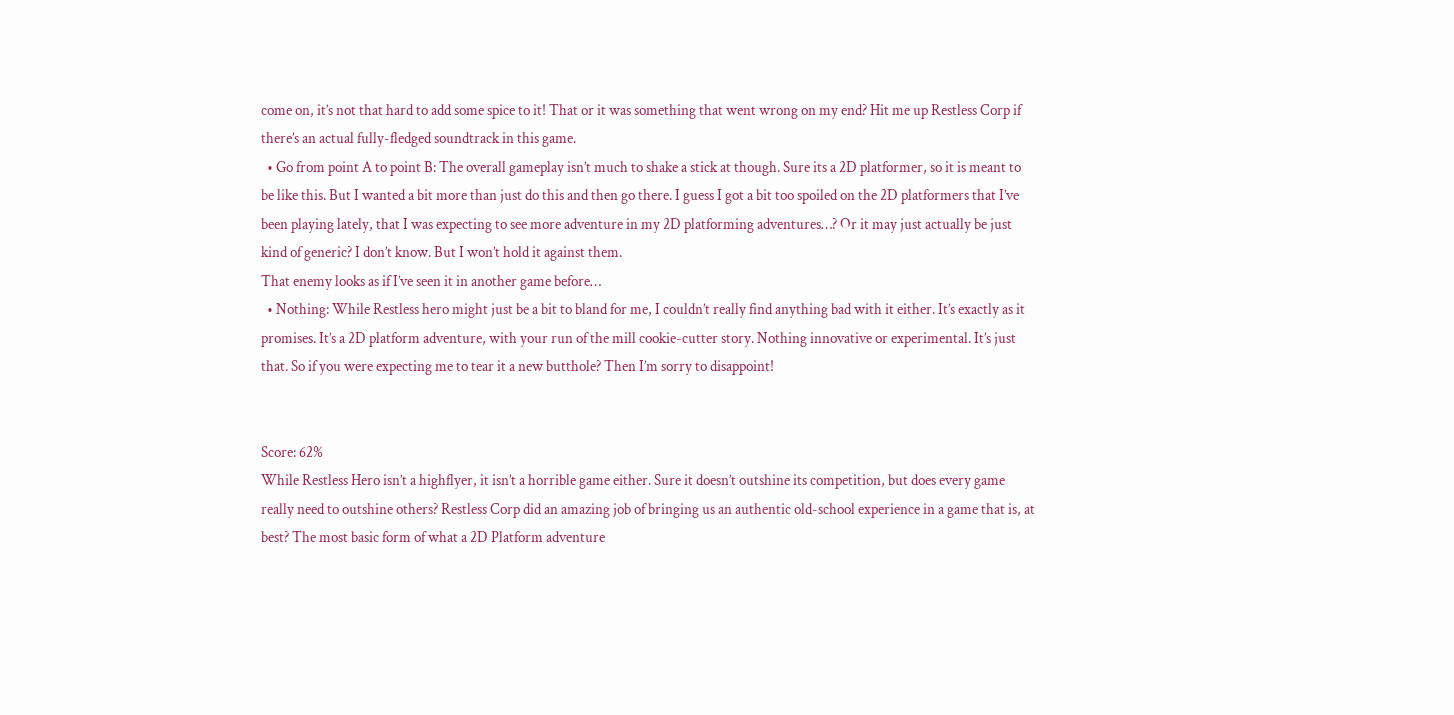come on, it’s not that hard to add some spice to it! That or it was something that went wrong on my end? Hit me up Restless Corp if there’s an actual fully-fledged soundtrack in this game.
  • Go from point A to point B: The overall gameplay isn’t much to shake a stick at though. Sure its a 2D platformer, so it is meant to be like this. But I wanted a bit more than just do this and then go there. I guess I got a bit too spoiled on the 2D platformers that I’ve been playing lately, that I was expecting to see more adventure in my 2D platforming adventures…? Or it may just actually be just kind of generic? I don’t know. But I won’t hold it against them.
That enemy looks as if I’ve seen it in another game before…
  • Nothing: While Restless hero might just be a bit to bland for me, I couldn’t really find anything bad with it either. It’s exactly as it promises. It’s a 2D platform adventure, with your run of the mill cookie-cutter story. Nothing innovative or experimental. It’s just that. So if you were expecting me to tear it a new butthole? Then I’m sorry to disappoint!


Score: 62%
While Restless Hero isn’t a highflyer, it isn’t a horrible game either. Sure it doesn’t outshine its competition, but does every game really need to outshine others? Restless Corp did an amazing job of bringing us an authentic old-school experience in a game that is, at best? The most basic form of what a 2D Platform adventure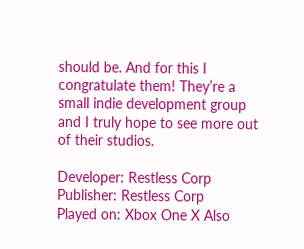should be. And for this I congratulate them! They’re a small indie development group and I truly hope to see more out of their studios.

Developer: Restless Corp  Publisher: Restless Corp
Played on: Xbox One X Also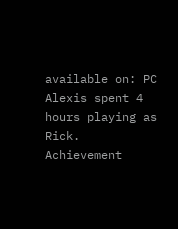available on: PC
Alexis spent 4 hours playing as Rick.
Achievement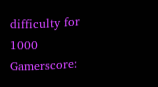difficulty for 1000 Gamerscore: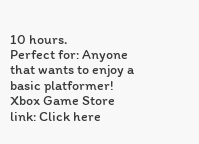10 hours.
Perfect for: Anyone that wants to enjoy a basic platformer!
Xbox Game Store link: Click here